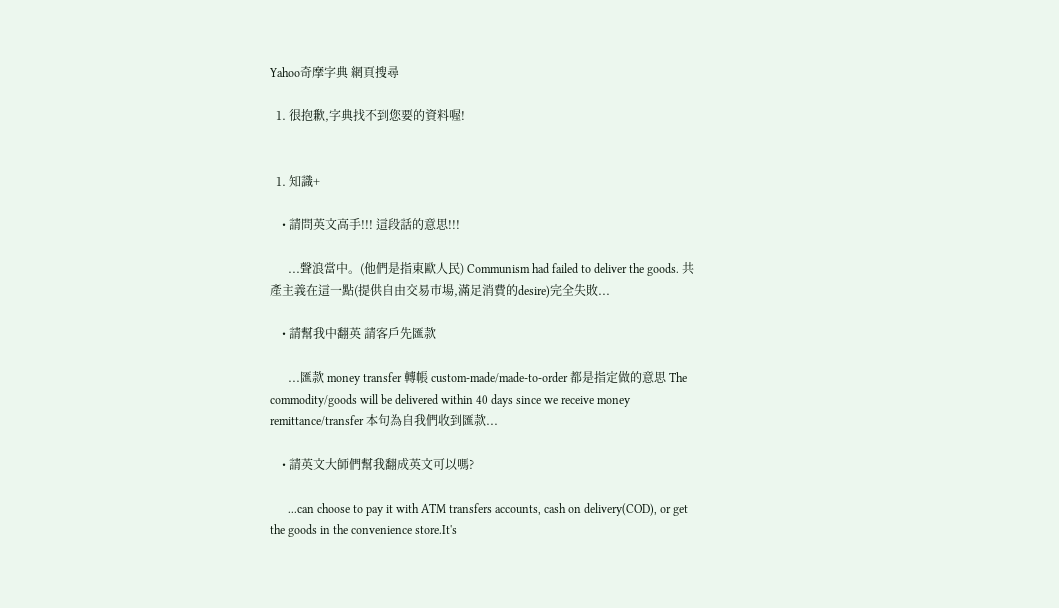Yahoo奇摩字典 網頁搜尋

  1. 很抱歉,字典找不到您要的資料喔!


  1. 知識+

    • 請問英文高手!!! 這段話的意思!!!

      ...聲浪當中。(他們是指東歐人民) Communism had failed to deliver the goods. 共產主義在這一點(提供自由交易市場,滿足消費的desire)完全失敗...

    • 請幫我中翻英 請客戶先匯款

      ...匯款 money transfer 轉帳 custom-made/made-to-order 都是指定做的意思 The commodity/goods will be delivered within 40 days since we receive money remittance/transfer 本句為自我們收到匯款...

    • 請英文大師們幫我翻成英文可以嗎?

      ...can choose to pay it with ATM transfers accounts, cash on delivery(COD), or get the goods in the convenience store.It's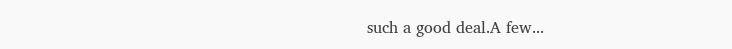such a good deal.A few...